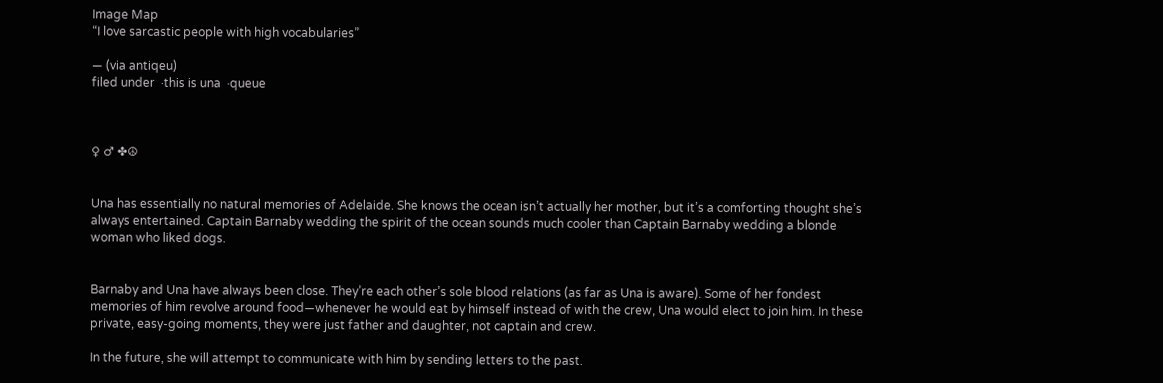Image Map
“I love sarcastic people with high vocabularies”

— (via antiqeu)
filed under  ·this is una  ·queue



♀ ♂ ✤☮


Una has essentially no natural memories of Adelaide. She knows the ocean isn’t actually her mother, but it’s a comforting thought she’s always entertained. Captain Barnaby wedding the spirit of the ocean sounds much cooler than Captain Barnaby wedding a blonde woman who liked dogs.


Barnaby and Una have always been close. They’re each other’s sole blood relations (as far as Una is aware). Some of her fondest memories of him revolve around food—whenever he would eat by himself instead of with the crew, Una would elect to join him. In these private, easy-going moments, they were just father and daughter, not captain and crew.

In the future, she will attempt to communicate with him by sending letters to the past.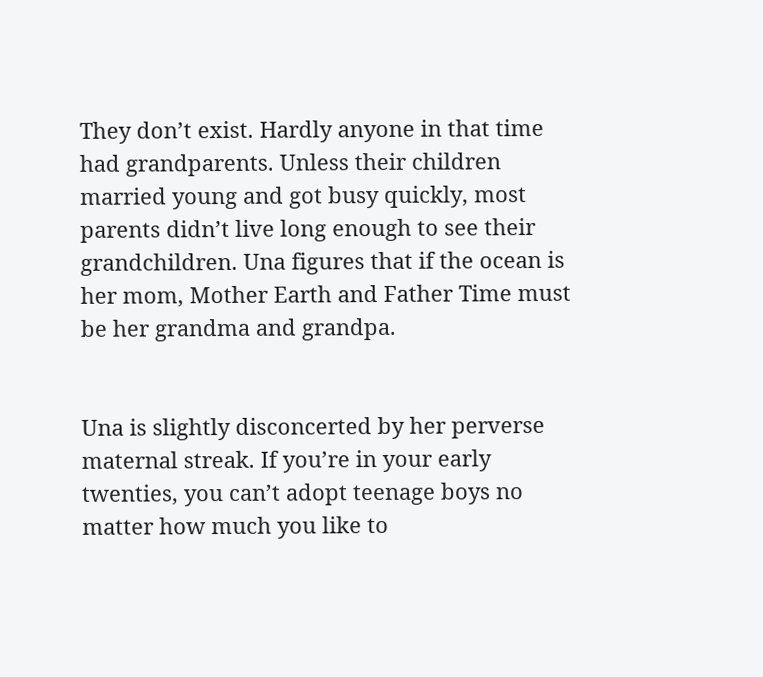They don’t exist. Hardly anyone in that time had grandparents. Unless their children married young and got busy quickly, most parents didn’t live long enough to see their grandchildren. Una figures that if the ocean is her mom, Mother Earth and Father Time must be her grandma and grandpa.


Una is slightly disconcerted by her perverse maternal streak. If you’re in your early twenties, you can’t adopt teenage boys no matter how much you like to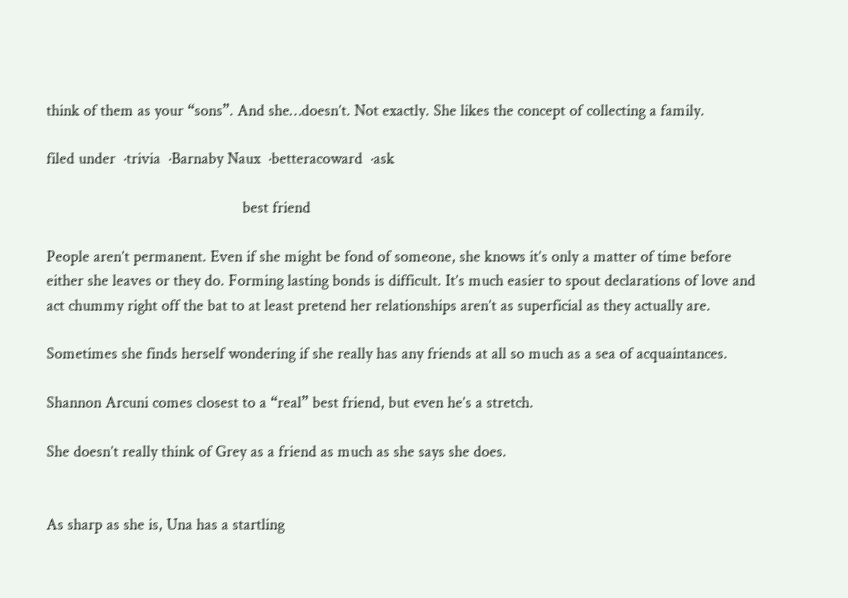think of them as your “sons”. And she…doesn’t. Not exactly. She likes the concept of collecting a family.

filed under  ·trivia  ·Barnaby Naux  ·betteracoward  ·ask

                                                 best friend

People aren’t permanent. Even if she might be fond of someone, she knows it’s only a matter of time before either she leaves or they do. Forming lasting bonds is difficult. It’s much easier to spout declarations of love and act chummy right off the bat to at least pretend her relationships aren’t as superficial as they actually are.

Sometimes she finds herself wondering if she really has any friends at all so much as a sea of acquaintances.

Shannon Arcuni comes closest to a “real” best friend, but even he’s a stretch.

She doesn’t really think of Grey as a friend as much as she says she does.


As sharp as she is, Una has a startling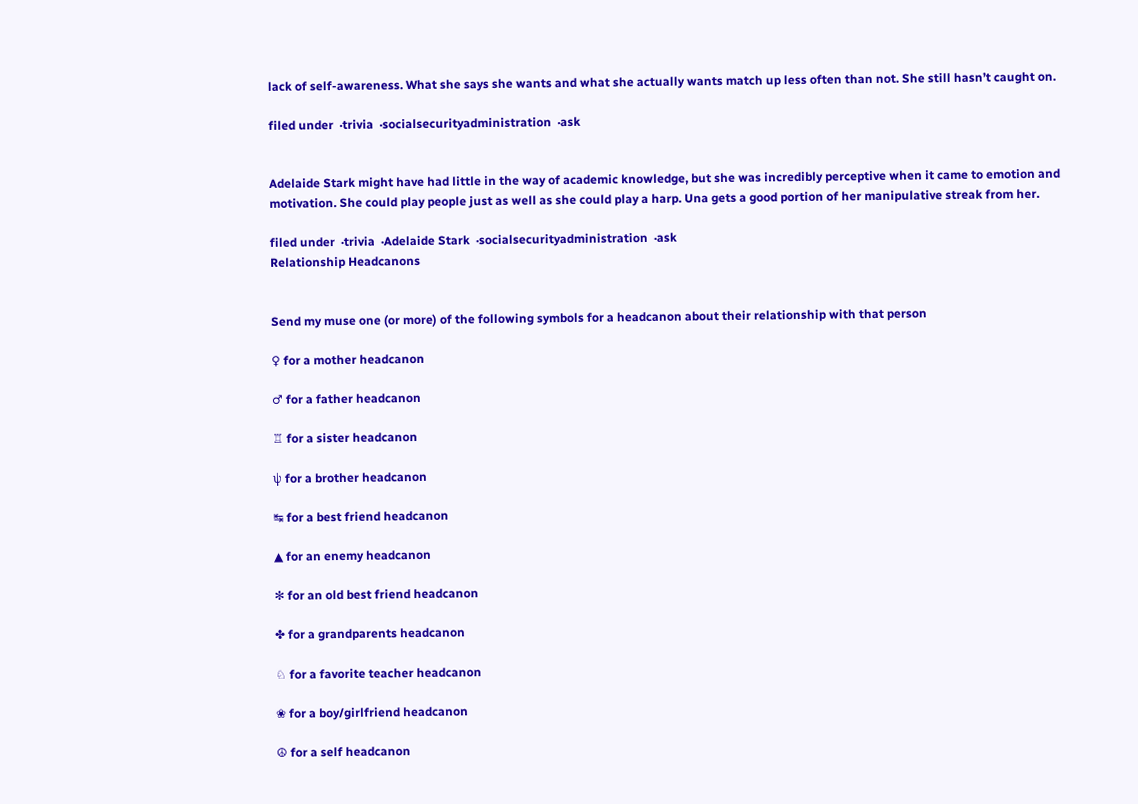lack of self-awareness. What she says she wants and what she actually wants match up less often than not. She still hasn’t caught on.

filed under  ·trivia  ·socialsecurityadministration  ·ask


Adelaide Stark might have had little in the way of academic knowledge, but she was incredibly perceptive when it came to emotion and motivation. She could play people just as well as she could play a harp. Una gets a good portion of her manipulative streak from her.

filed under  ·trivia  ·Adelaide Stark  ·socialsecurityadministration  ·ask
Relationship Headcanons


Send my muse one (or more) of the following symbols for a headcanon about their relationship with that person

♀ for a mother headcanon

♂ for a father headcanon

♖ for a sister headcanon

ψ for a brother headcanon

↹ for a best friend headcanon

▲ for an enemy headcanon

✻ for an old best friend headcanon

✤ for a grandparents headcanon

♘ for a favorite teacher headcanon

❀ for a boy/girlfriend headcanon

☮ for a self headcanon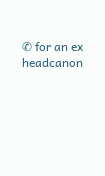✆ for an ex headcanon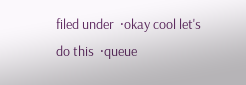filed under  ·okay cool let's do this  ·queue